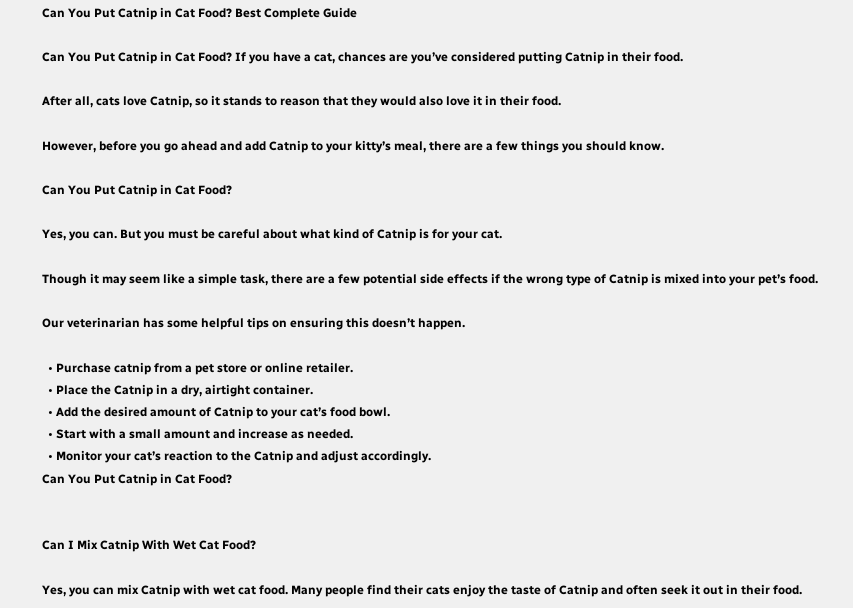Can You Put Catnip in Cat Food? Best Complete Guide

Can You Put Catnip in Cat Food? If you have a cat, chances are you’ve considered putting Catnip in their food.

After all, cats love Catnip, so it stands to reason that they would also love it in their food.

However, before you go ahead and add Catnip to your kitty’s meal, there are a few things you should know.

Can You Put Catnip in Cat Food?

Yes, you can. But you must be careful about what kind of Catnip is for your cat.

Though it may seem like a simple task, there are a few potential side effects if the wrong type of Catnip is mixed into your pet’s food.

Our veterinarian has some helpful tips on ensuring this doesn’t happen.

  • Purchase catnip from a pet store or online retailer.
  • Place the Catnip in a dry, airtight container.
  • Add the desired amount of Catnip to your cat’s food bowl.
  • Start with a small amount and increase as needed.
  • Monitor your cat’s reaction to the Catnip and adjust accordingly.
Can You Put Catnip in Cat Food?


Can I Mix Catnip With Wet Cat Food?

Yes, you can mix Catnip with wet cat food. Many people find their cats enjoy the taste of Catnip and often seek it out in their food.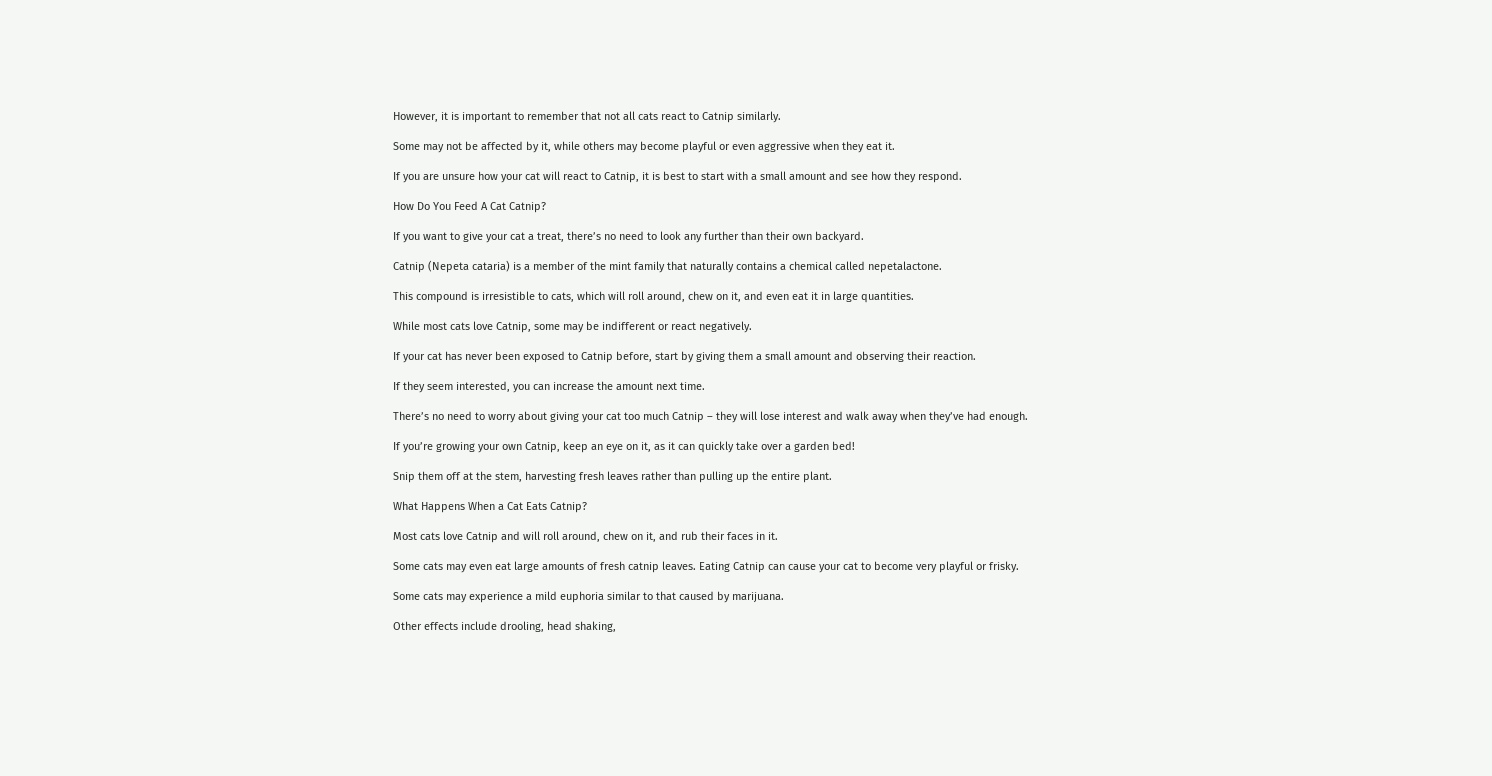However, it is important to remember that not all cats react to Catnip similarly.

Some may not be affected by it, while others may become playful or even aggressive when they eat it.

If you are unsure how your cat will react to Catnip, it is best to start with a small amount and see how they respond.

How Do You Feed A Cat Catnip?

If you want to give your cat a treat, there’s no need to look any further than their own backyard.

Catnip (Nepeta cataria) is a member of the mint family that naturally contains a chemical called nepetalactone.

This compound is irresistible to cats, which will roll around, chew on it, and even eat it in large quantities.

While most cats love Catnip, some may be indifferent or react negatively.

If your cat has never been exposed to Catnip before, start by giving them a small amount and observing their reaction.

If they seem interested, you can increase the amount next time.

There’s no need to worry about giving your cat too much Catnip – they will lose interest and walk away when they’ve had enough.

If you’re growing your own Catnip, keep an eye on it, as it can quickly take over a garden bed!

Snip them off at the stem, harvesting fresh leaves rather than pulling up the entire plant.

What Happens When a Cat Eats Catnip?

Most cats love Catnip and will roll around, chew on it, and rub their faces in it.

Some cats may even eat large amounts of fresh catnip leaves. Eating Catnip can cause your cat to become very playful or frisky.

Some cats may experience a mild euphoria similar to that caused by marijuana.

Other effects include drooling, head shaking,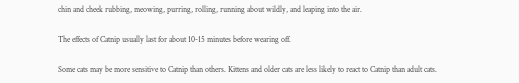chin and cheek rubbing, meowing, purring, rolling, running about wildly, and leaping into the air.

The effects of Catnip usually last for about 10-15 minutes before wearing off.

Some cats may be more sensitive to Catnip than others. Kittens and older cats are less likely to react to Catnip than adult cats.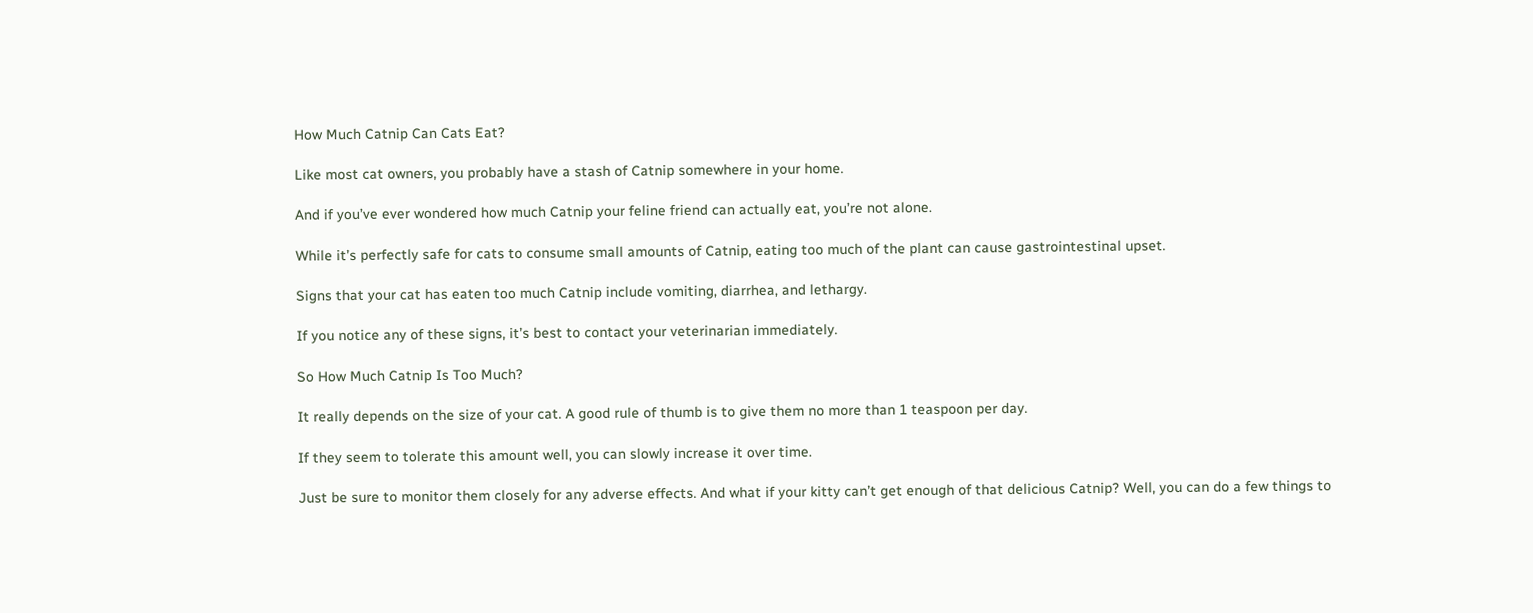How Much Catnip Can Cats Eat?

Like most cat owners, you probably have a stash of Catnip somewhere in your home.

And if you’ve ever wondered how much Catnip your feline friend can actually eat, you’re not alone.

While it’s perfectly safe for cats to consume small amounts of Catnip, eating too much of the plant can cause gastrointestinal upset.

Signs that your cat has eaten too much Catnip include vomiting, diarrhea, and lethargy.

If you notice any of these signs, it’s best to contact your veterinarian immediately.

So How Much Catnip Is Too Much?

It really depends on the size of your cat. A good rule of thumb is to give them no more than 1 teaspoon per day.

If they seem to tolerate this amount well, you can slowly increase it over time.

Just be sure to monitor them closely for any adverse effects. And what if your kitty can’t get enough of that delicious Catnip? Well, you can do a few things to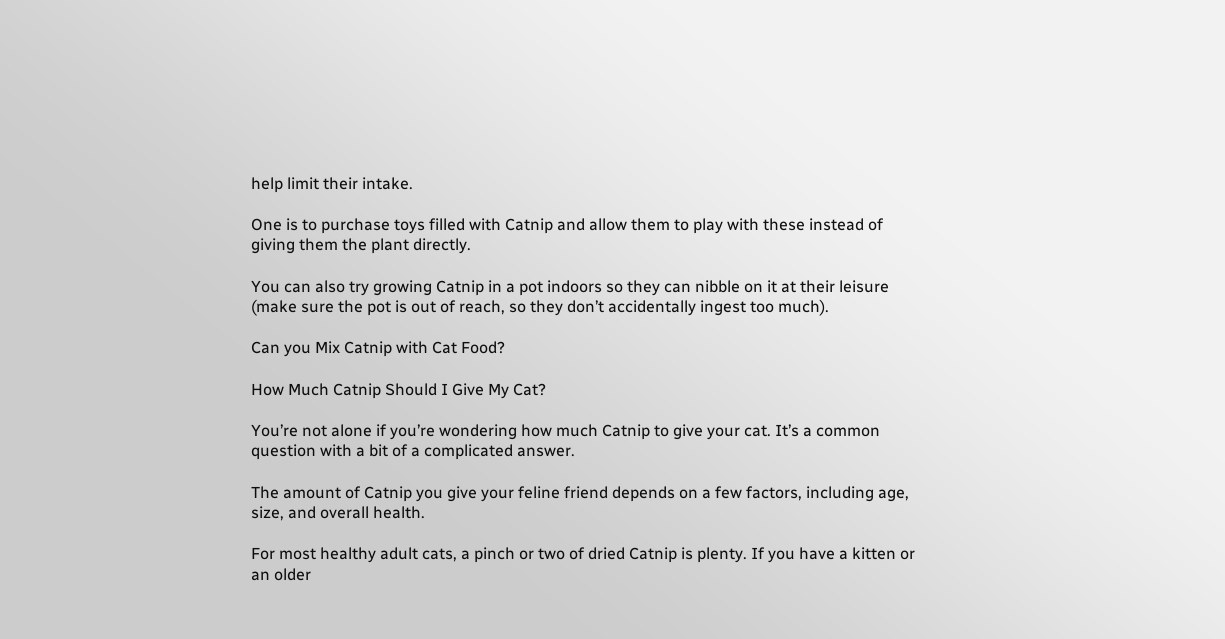help limit their intake.

One is to purchase toys filled with Catnip and allow them to play with these instead of giving them the plant directly.

You can also try growing Catnip in a pot indoors so they can nibble on it at their leisure (make sure the pot is out of reach, so they don’t accidentally ingest too much).

Can you Mix Catnip with Cat Food?

How Much Catnip Should I Give My Cat?

You’re not alone if you’re wondering how much Catnip to give your cat. It’s a common question with a bit of a complicated answer.

The amount of Catnip you give your feline friend depends on a few factors, including age, size, and overall health.

For most healthy adult cats, a pinch or two of dried Catnip is plenty. If you have a kitten or an older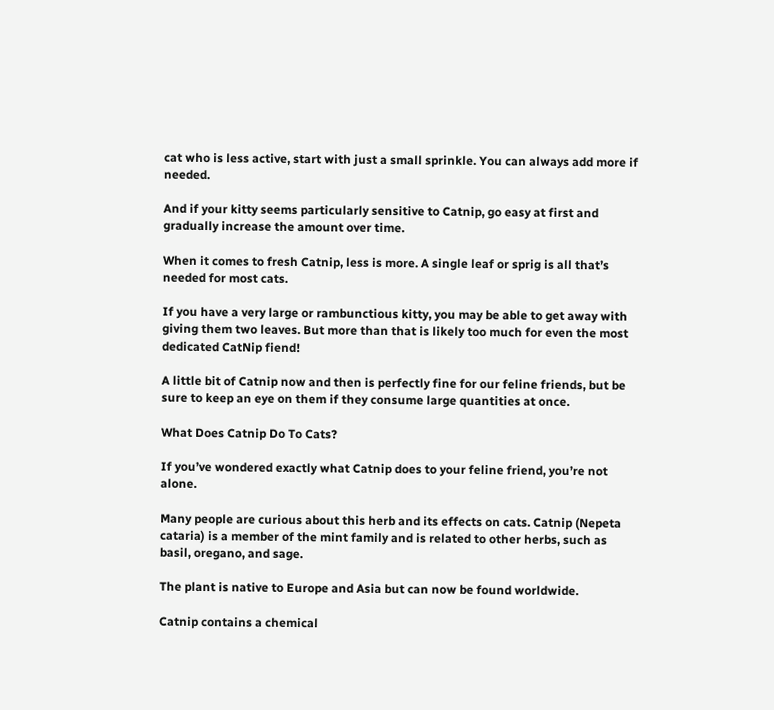cat who is less active, start with just a small sprinkle. You can always add more if needed.

And if your kitty seems particularly sensitive to Catnip, go easy at first and gradually increase the amount over time.

When it comes to fresh Catnip, less is more. A single leaf or sprig is all that’s needed for most cats.

If you have a very large or rambunctious kitty, you may be able to get away with giving them two leaves. But more than that is likely too much for even the most dedicated CatNip fiend!

A little bit of Catnip now and then is perfectly fine for our feline friends, but be sure to keep an eye on them if they consume large quantities at once.

What Does Catnip Do To Cats?

If you’ve wondered exactly what Catnip does to your feline friend, you’re not alone.

Many people are curious about this herb and its effects on cats. Catnip (Nepeta cataria) is a member of the mint family and is related to other herbs, such as basil, oregano, and sage.

The plant is native to Europe and Asia but can now be found worldwide.

Catnip contains a chemical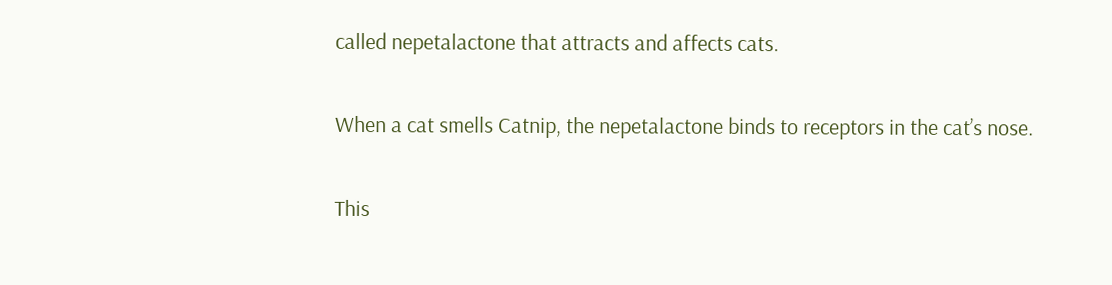called nepetalactone that attracts and affects cats.

When a cat smells Catnip, the nepetalactone binds to receptors in the cat’s nose.

This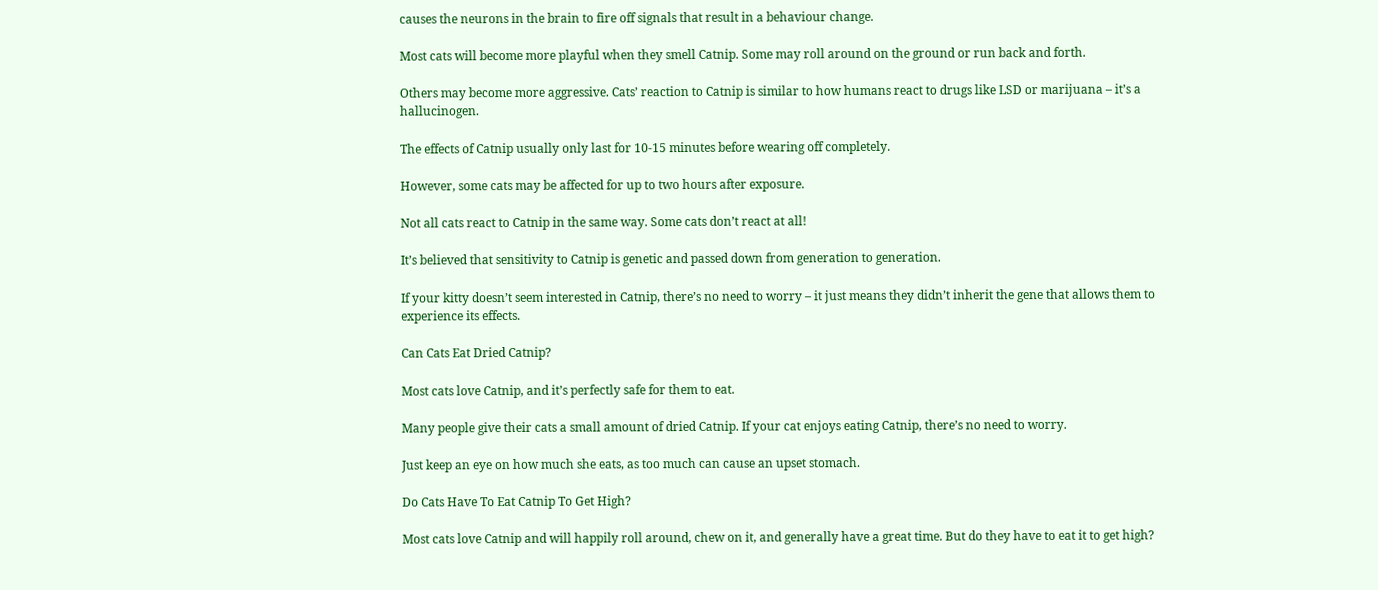causes the neurons in the brain to fire off signals that result in a behaviour change.

Most cats will become more playful when they smell Catnip. Some may roll around on the ground or run back and forth.

Others may become more aggressive. Cats’ reaction to Catnip is similar to how humans react to drugs like LSD or marijuana – it’s a hallucinogen.

The effects of Catnip usually only last for 10-15 minutes before wearing off completely.

However, some cats may be affected for up to two hours after exposure.

Not all cats react to Catnip in the same way. Some cats don’t react at all!

It’s believed that sensitivity to Catnip is genetic and passed down from generation to generation.

If your kitty doesn’t seem interested in Catnip, there’s no need to worry – it just means they didn’t inherit the gene that allows them to experience its effects.

Can Cats Eat Dried Catnip?

Most cats love Catnip, and it’s perfectly safe for them to eat.

Many people give their cats a small amount of dried Catnip. If your cat enjoys eating Catnip, there’s no need to worry.

Just keep an eye on how much she eats, as too much can cause an upset stomach.

Do Cats Have To Eat Catnip To Get High?

Most cats love Catnip and will happily roll around, chew on it, and generally have a great time. But do they have to eat it to get high?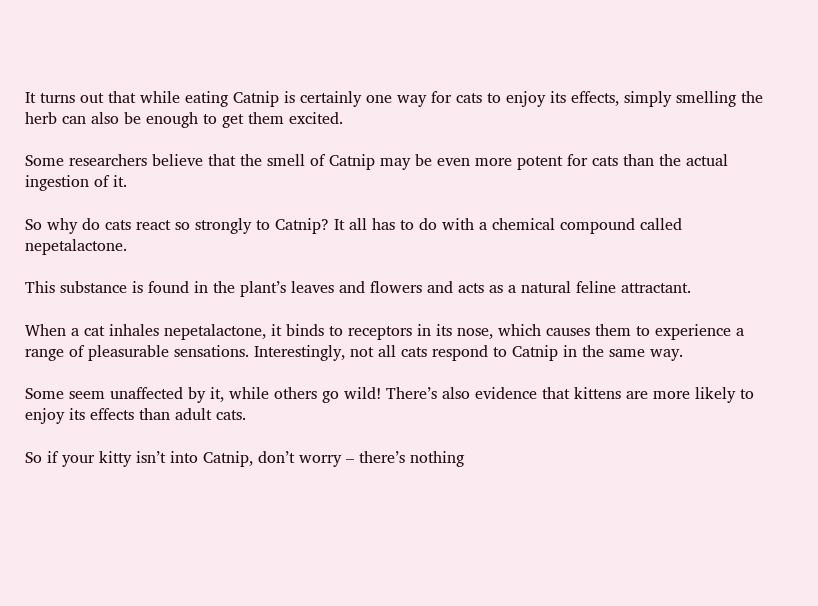It turns out that while eating Catnip is certainly one way for cats to enjoy its effects, simply smelling the herb can also be enough to get them excited.

Some researchers believe that the smell of Catnip may be even more potent for cats than the actual ingestion of it.

So why do cats react so strongly to Catnip? It all has to do with a chemical compound called nepetalactone.

This substance is found in the plant’s leaves and flowers and acts as a natural feline attractant.

When a cat inhales nepetalactone, it binds to receptors in its nose, which causes them to experience a range of pleasurable sensations. Interestingly, not all cats respond to Catnip in the same way.

Some seem unaffected by it, while others go wild! There’s also evidence that kittens are more likely to enjoy its effects than adult cats.

So if your kitty isn’t into Catnip, don’t worry – there’s nothing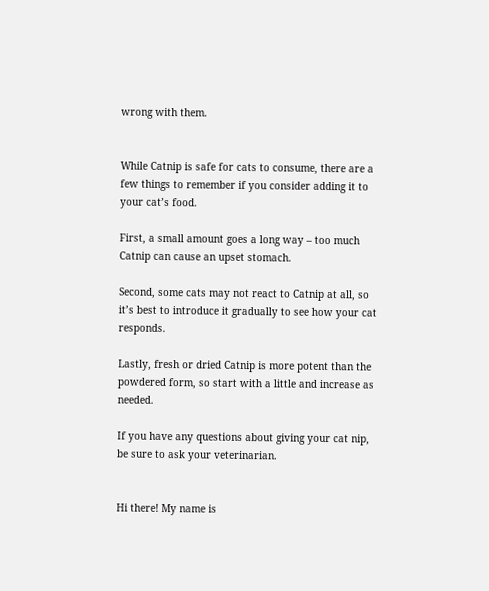wrong with them.


While Catnip is safe for cats to consume, there are a few things to remember if you consider adding it to your cat’s food.

First, a small amount goes a long way – too much Catnip can cause an upset stomach.

Second, some cats may not react to Catnip at all, so it’s best to introduce it gradually to see how your cat responds.

Lastly, fresh or dried Catnip is more potent than the powdered form, so start with a little and increase as needed.

If you have any questions about giving your cat nip, be sure to ask your veterinarian.


Hi there! My name is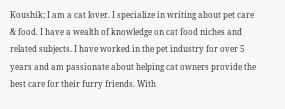Koushik; I am a cat lover. I specialize in writing about pet care & food. I have a wealth of knowledge on cat food niches and related subjects. I have worked in the pet industry for over 5 years and am passionate about helping cat owners provide the best care for their furry friends. With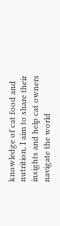knowledge of cat food and nutrition, I aim to share their insights and help cat owners navigate the world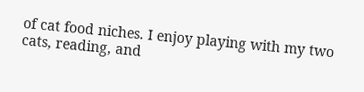of cat food niches. I enjoy playing with my two cats, reading, and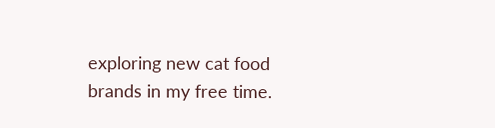exploring new cat food brands in my free time.